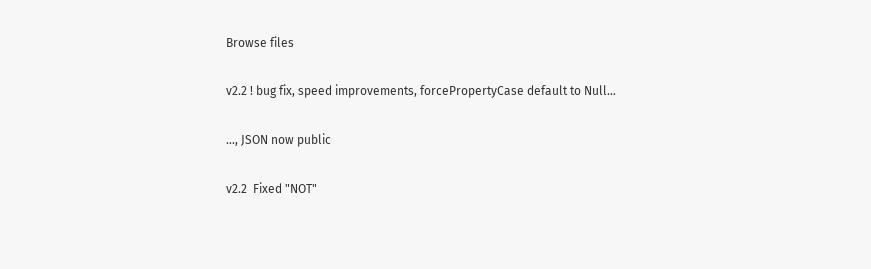Browse files

v2.2 ! bug fix, speed improvements, forcePropertyCase default to Null…

…, JSON now public

v2.2  Fixed "NOT"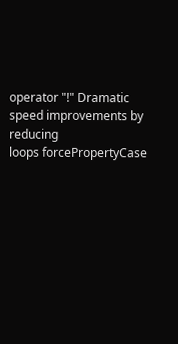operator "!" Dramatic speed improvements by reducing
loops forcePropertyCase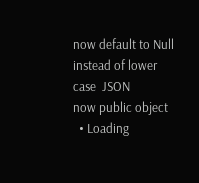now default to Null instead of lower case  JSON
now public object
  • Loading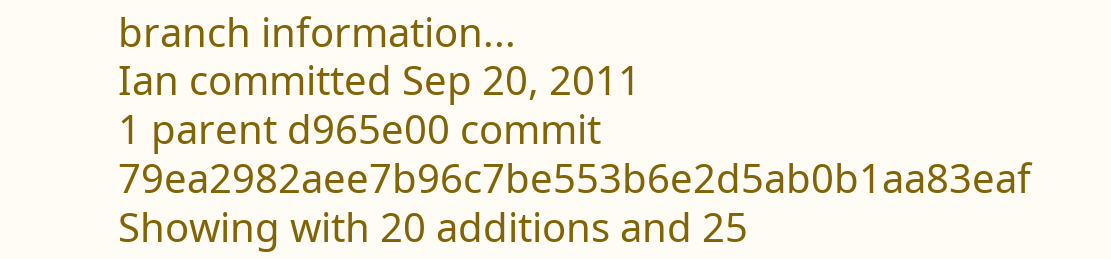branch information...
Ian committed Sep 20, 2011
1 parent d965e00 commit 79ea2982aee7b96c7be553b6e2d5ab0b1aa83eaf
Showing with 20 additions and 25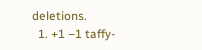deletions.
  1. +1 −1 taffy-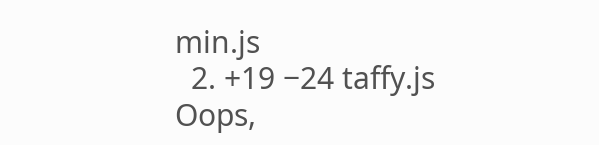min.js
  2. +19 −24 taffy.js
Oops,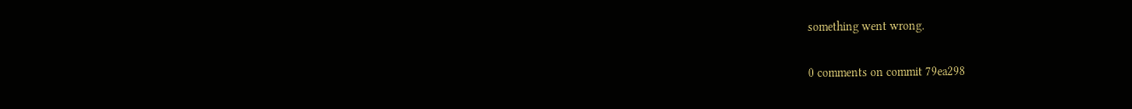something went wrong.

0 comments on commit 79ea298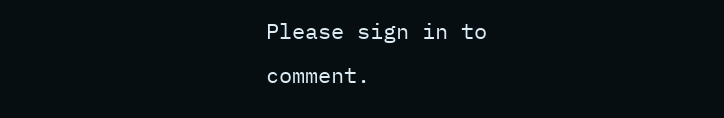Please sign in to comment.